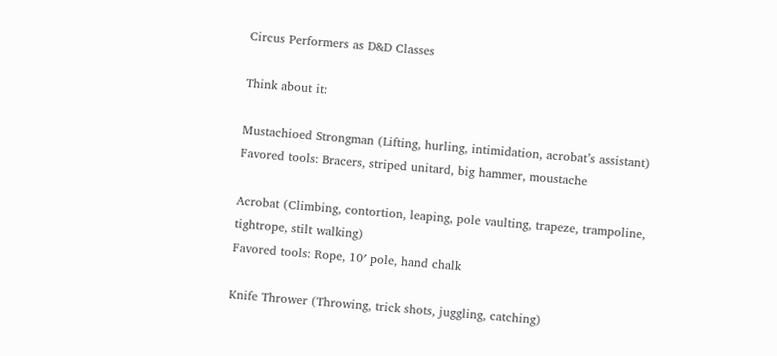Circus Performers as D&D Classes

Think about it:

Mustachioed Strongman (Lifting, hurling, intimidation, acrobat’s assistant)
Favored tools: Bracers, striped unitard, big hammer, moustache

Acrobat (Climbing, contortion, leaping, pole vaulting, trapeze, trampoline, tightrope, stilt walking)
Favored tools: Rope, 10′ pole, hand chalk

Knife Thrower (Throwing, trick shots, juggling, catching)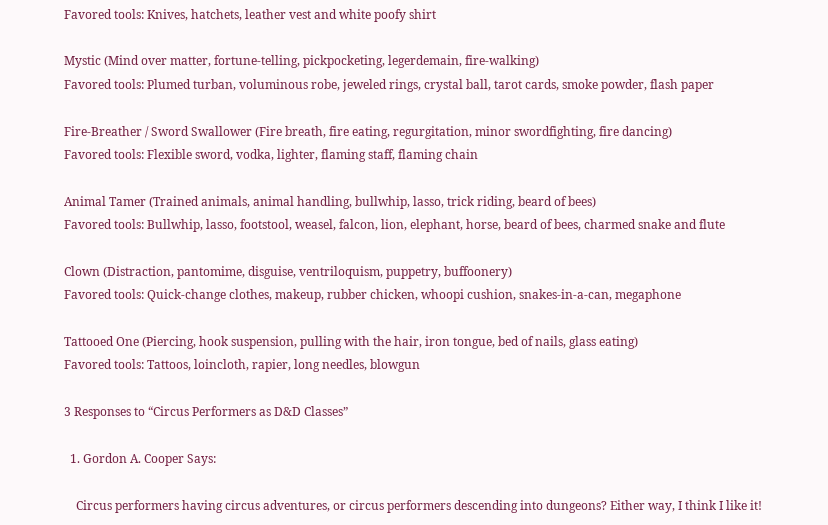Favored tools: Knives, hatchets, leather vest and white poofy shirt

Mystic (Mind over matter, fortune-telling, pickpocketing, legerdemain, fire-walking)
Favored tools: Plumed turban, voluminous robe, jeweled rings, crystal ball, tarot cards, smoke powder, flash paper

Fire-Breather / Sword Swallower (Fire breath, fire eating, regurgitation, minor swordfighting, fire dancing)
Favored tools: Flexible sword, vodka, lighter, flaming staff, flaming chain

Animal Tamer (Trained animals, animal handling, bullwhip, lasso, trick riding, beard of bees)
Favored tools: Bullwhip, lasso, footstool, weasel, falcon, lion, elephant, horse, beard of bees, charmed snake and flute

Clown (Distraction, pantomime, disguise, ventriloquism, puppetry, buffoonery)
Favored tools: Quick-change clothes, makeup, rubber chicken, whoopi cushion, snakes-in-a-can, megaphone

Tattooed One (Piercing, hook suspension, pulling with the hair, iron tongue, bed of nails, glass eating)
Favored tools: Tattoos, loincloth, rapier, long needles, blowgun

3 Responses to “Circus Performers as D&D Classes”

  1. Gordon A. Cooper Says:

    Circus performers having circus adventures, or circus performers descending into dungeons? Either way, I think I like it!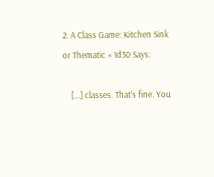2. A Class Game: Kitchen Sink or Thematic « 1d30 Says:

    […] classes. That’s fine. You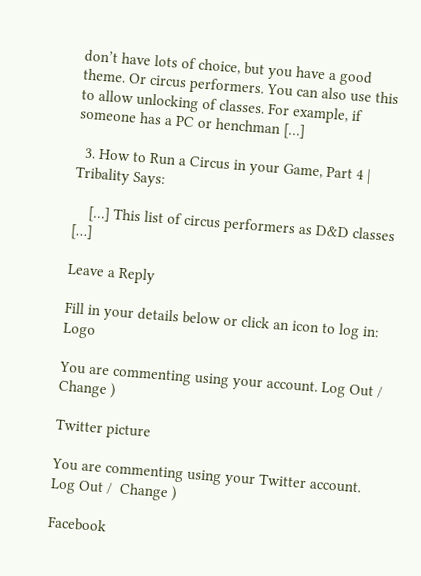don’t have lots of choice, but you have a good theme. Or circus performers. You can also use this to allow unlocking of classes. For example, if someone has a PC or henchman […]

  3. How to Run a Circus in your Game, Part 4 | Tribality Says:

    […] This list of circus performers as D&D classes […]

Leave a Reply

Fill in your details below or click an icon to log in: Logo

You are commenting using your account. Log Out /  Change )

Twitter picture

You are commenting using your Twitter account. Log Out /  Change )

Facebook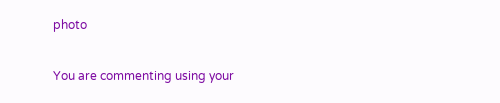photo

You are commenting using your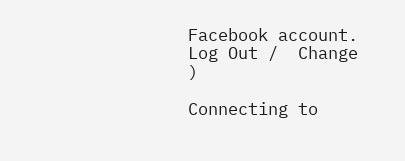Facebook account. Log Out /  Change )

Connecting to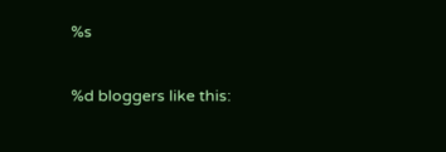%s

%d bloggers like this: